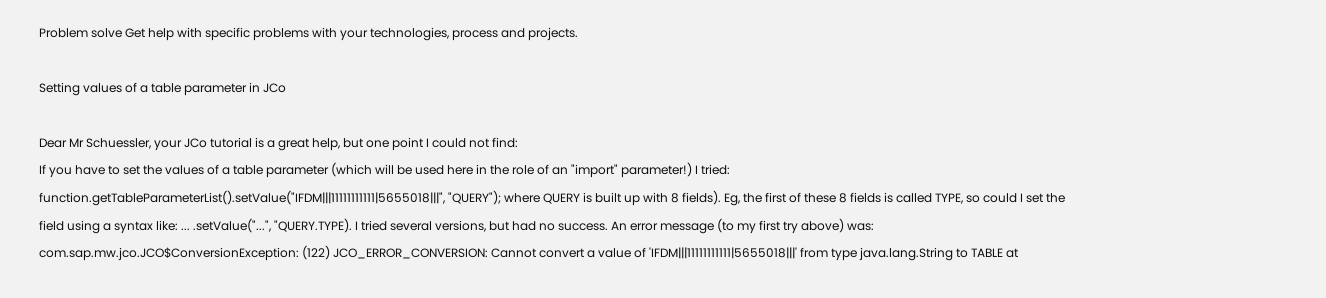Problem solve Get help with specific problems with your technologies, process and projects.

Setting values of a table parameter in JCo

Dear Mr Schuessler, your JCo tutorial is a great help, but one point I could not find:
If you have to set the values of a table parameter (which will be used here in the role of an "import" parameter!) I tried:
function.getTableParameterList().setValue("IFDM|||11111111111|5655018|||", "QUERY"); where QUERY is built up with 8 fields). Eg, the first of these 8 fields is called TYPE, so could I set the field using a syntax like: ... .setValue("...", "QUERY.TYPE). I tried several versions, but had no success. An error message (to my first try above) was:
com.sap.mw.jco.JCO$ConversionException: (122) JCO_ERROR_CONVERSION: Cannot convert a value of 'IFDM|||11111111111|5655018|||' from type java.lang.String to TABLE at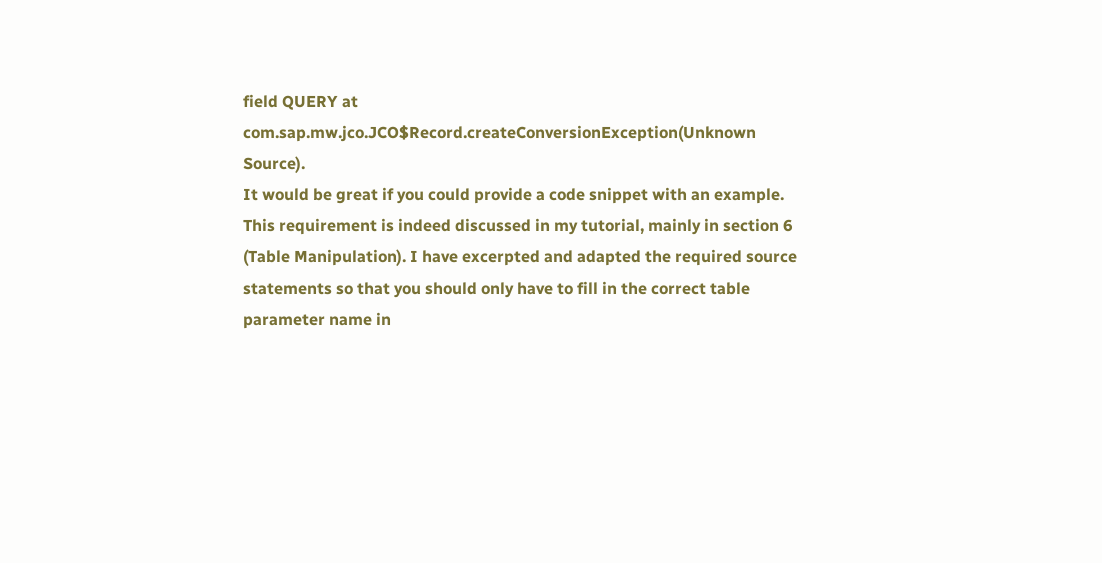field QUERY at com.sap.mw.jco.JCO$Record.createConversionException(Unknown Source).
It would be great if you could provide a code snippet with an example.
This requirement is indeed discussed in my tutorial, mainly in section 6 (Table Manipulation). I have excerpted and adapted the required source statements so that you should only have to fill in the correct table parameter name in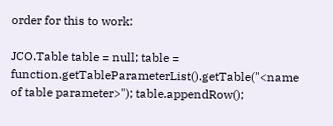order for this to work:

JCO.Table table = null; table = function.getTableParameterList().getTable("<name of table parameter>"); table.appendRow();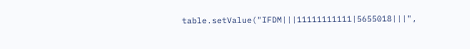table.setValue("IFDM|||11111111111|5655018|||",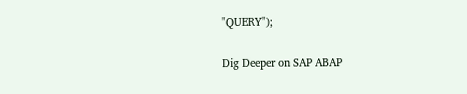"QUERY");

Dig Deeper on SAP ABAP